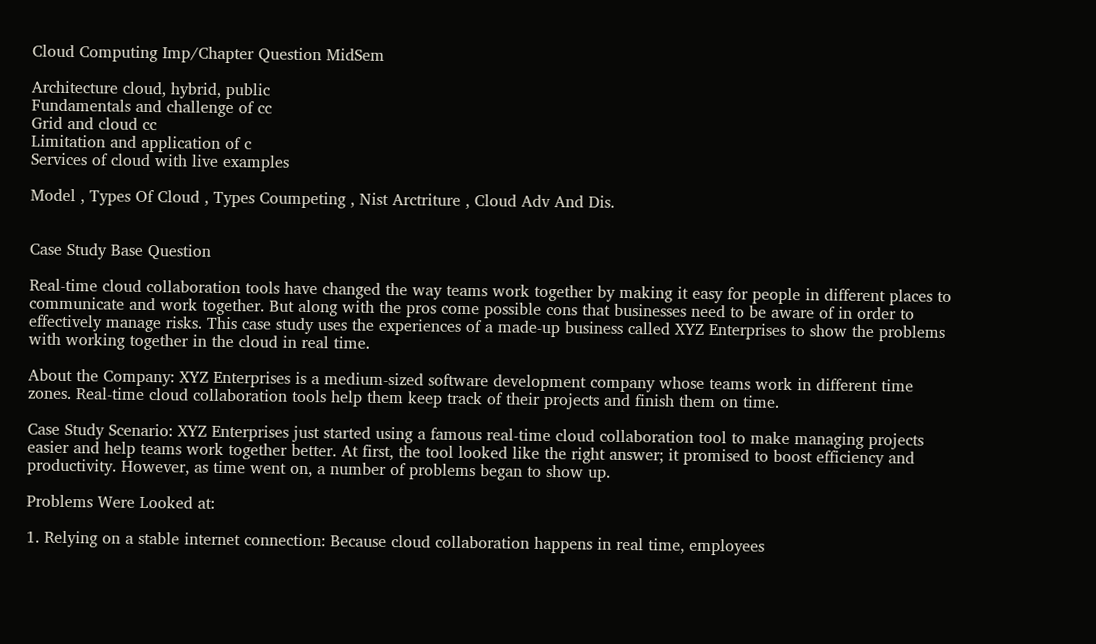Cloud Computing Imp/Chapter Question MidSem

Architecture cloud, hybrid, public
Fundamentals and challenge of cc
Grid and cloud cc
Limitation and application of c
Services of cloud with live examples

Model , Types Of Cloud , Types Coumpeting , Nist Arctriture , Cloud Adv And Dis.


Case Study Base Question

Real-time cloud collaboration tools have changed the way teams work together by making it easy for people in different places to communicate and work together. But along with the pros come possible cons that businesses need to be aware of in order to effectively manage risks. This case study uses the experiences of a made-up business called XYZ Enterprises to show the problems with working together in the cloud in real time.

About the Company: XYZ Enterprises is a medium-sized software development company whose teams work in different time zones. Real-time cloud collaboration tools help them keep track of their projects and finish them on time.

Case Study Scenario: XYZ Enterprises just started using a famous real-time cloud collaboration tool to make managing projects easier and help teams work together better. At first, the tool looked like the right answer; it promised to boost efficiency and productivity. However, as time went on, a number of problems began to show up.

Problems Were Looked at:

1. Relying on a stable internet connection: Because cloud collaboration happens in real time, employees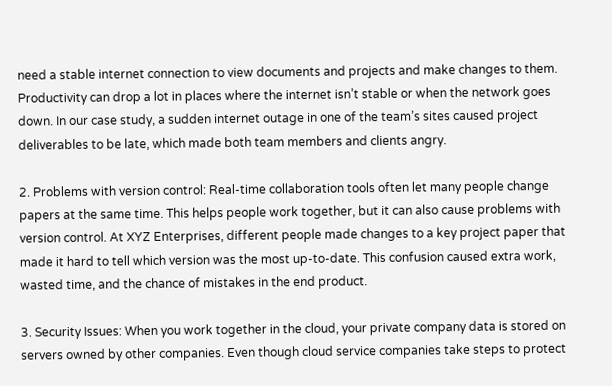need a stable internet connection to view documents and projects and make changes to them. Productivity can drop a lot in places where the internet isn’t stable or when the network goes down. In our case study, a sudden internet outage in one of the team’s sites caused project deliverables to be late, which made both team members and clients angry.

2. Problems with version control: Real-time collaboration tools often let many people change papers at the same time. This helps people work together, but it can also cause problems with version control. At XYZ Enterprises, different people made changes to a key project paper that made it hard to tell which version was the most up-to-date. This confusion caused extra work, wasted time, and the chance of mistakes in the end product.

3. Security Issues: When you work together in the cloud, your private company data is stored on servers owned by other companies. Even though cloud service companies take steps to protect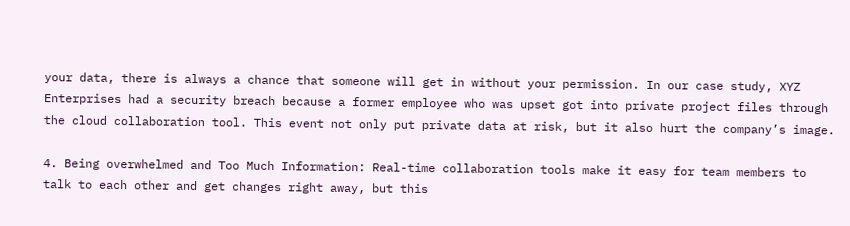your data, there is always a chance that someone will get in without your permission. In our case study, XYZ Enterprises had a security breach because a former employee who was upset got into private project files through the cloud collaboration tool. This event not only put private data at risk, but it also hurt the company’s image.

4. Being overwhelmed and Too Much Information: Real-time collaboration tools make it easy for team members to talk to each other and get changes right away, but this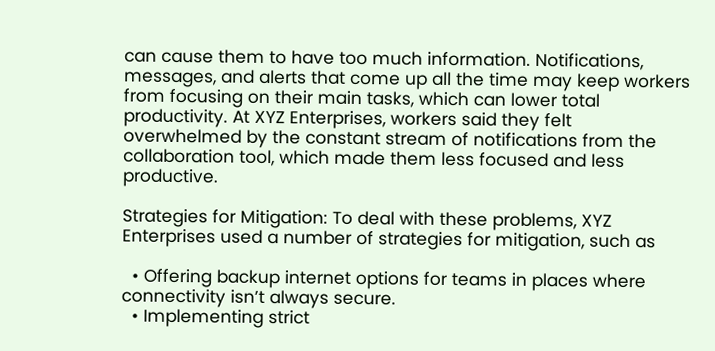can cause them to have too much information. Notifications, messages, and alerts that come up all the time may keep workers from focusing on their main tasks, which can lower total productivity. At XYZ Enterprises, workers said they felt overwhelmed by the constant stream of notifications from the collaboration tool, which made them less focused and less productive.

Strategies for Mitigation: To deal with these problems, XYZ Enterprises used a number of strategies for mitigation, such as

  • Offering backup internet options for teams in places where connectivity isn’t always secure.
  • Implementing strict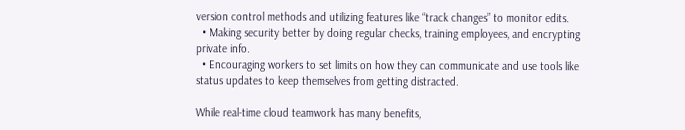version control methods and utilizing features like “track changes” to monitor edits.
  • Making security better by doing regular checks, training employees, and encrypting private info.
  • Encouraging workers to set limits on how they can communicate and use tools like status updates to keep themselves from getting distracted.

While real-time cloud teamwork has many benefits,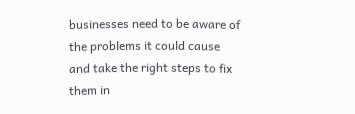businesses need to be aware of the problems it could cause and take the right steps to fix them in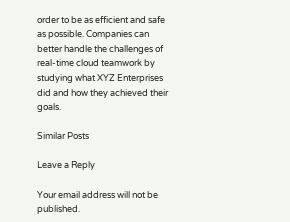order to be as efficient and safe as possible. Companies can better handle the challenges of real-time cloud teamwork by studying what XYZ Enterprises did and how they achieved their goals.

Similar Posts

Leave a Reply

Your email address will not be published.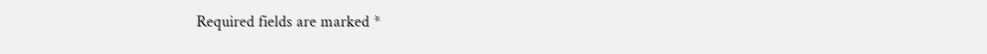Required fields are marked *